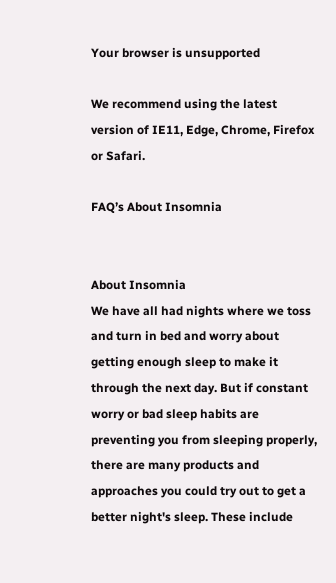Your browser is unsupported

We recommend using the latest version of IE11, Edge, Chrome, Firefox or Safari.

FAQ’s About Insomnia


About Insomnia
We have all had nights where we toss and turn in bed and worry about getting enough sleep to make it through the next day. But if constant worry or bad sleep habits are preventing you from sleeping properly, there are many products and approaches you could try out to get a better night's sleep. These include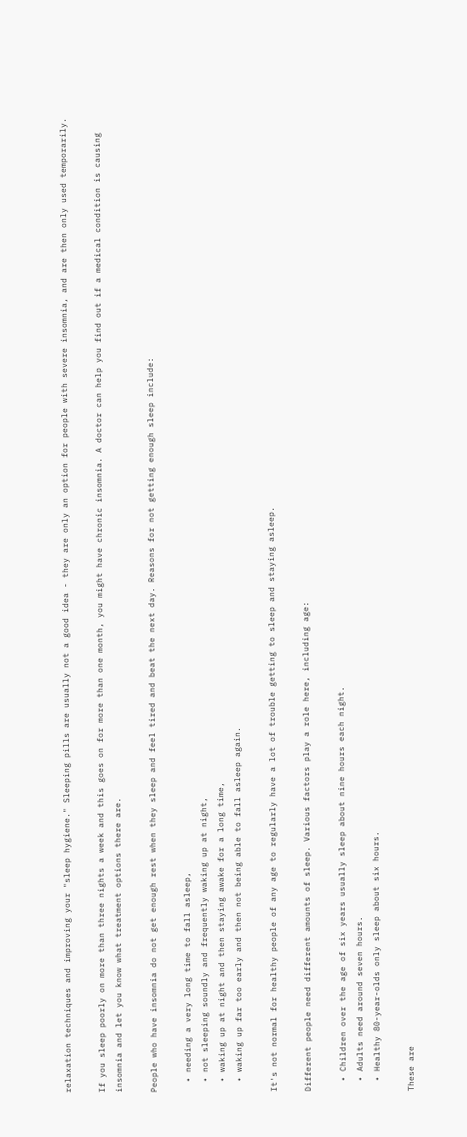relaxation techniques and improving your "sleep hygiene." Sleeping pills are usually not a good idea - they are only an option for people with severe insomnia, and are then only used temporarily.

If you sleep poorly on more than three nights a week and this goes on for more than one month, you might have chronic insomnia. A doctor can help you find out if a medical condition is causing insomnia and let you know what treatment options there are.

People who have insomnia do not get enough rest when they sleep and feel tired and beat the next day. Reasons for not getting enough sleep include:

  • needing a very long time to fall asleep,
  • not sleeping soundly and frequently waking up at night,
  • waking up at night and then staying awake for a long time,
  • waking up far too early and then not being able to fall asleep again.

It's not normal for healthy people of any age to regularly have a lot of trouble getting to sleep and staying asleep.

Different people need different amounts of sleep. Various factors play a role here, including age:

  • Children over the age of six years usually sleep about nine hours each night.
  • Adults need around seven hours.
  • Healthy 80-year-olds only sleep about six hours.

These are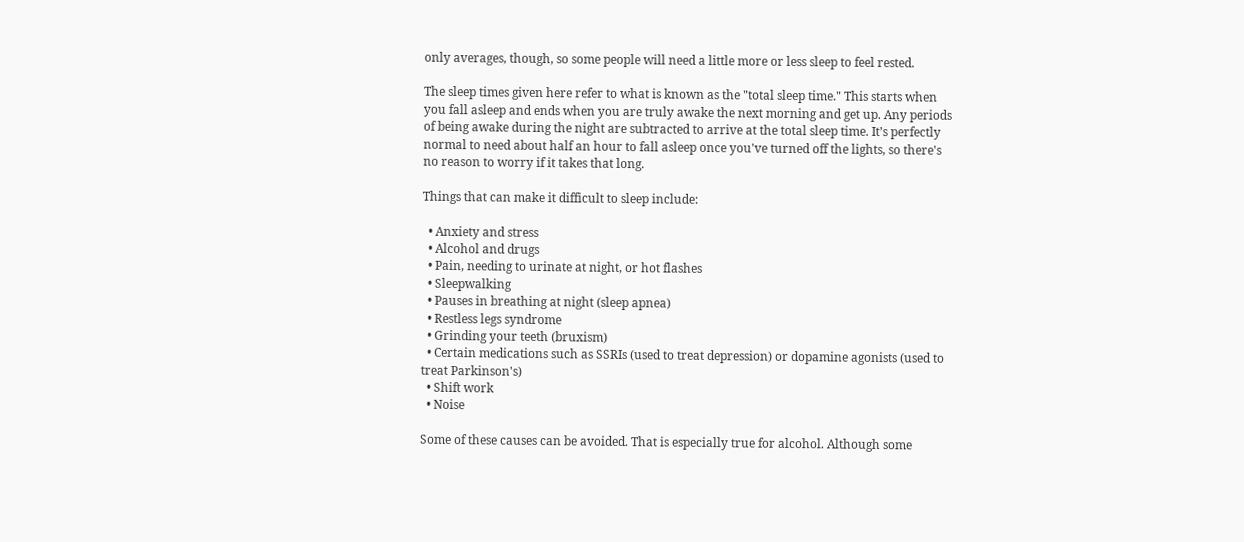only averages, though, so some people will need a little more or less sleep to feel rested.

The sleep times given here refer to what is known as the "total sleep time." This starts when you fall asleep and ends when you are truly awake the next morning and get up. Any periods of being awake during the night are subtracted to arrive at the total sleep time. It’s perfectly normal to need about half an hour to fall asleep once you've turned off the lights, so there's no reason to worry if it takes that long.

Things that can make it difficult to sleep include:

  • Anxiety and stress
  • Alcohol and drugs
  • Pain, needing to urinate at night, or hot flashes
  • Sleepwalking
  • Pauses in breathing at night (sleep apnea)
  • Restless legs syndrome
  • Grinding your teeth (bruxism)
  • Certain medications such as SSRIs (used to treat depression) or dopamine agonists (used to treat Parkinson's)
  • Shift work
  • Noise

Some of these causes can be avoided. That is especially true for alcohol. Although some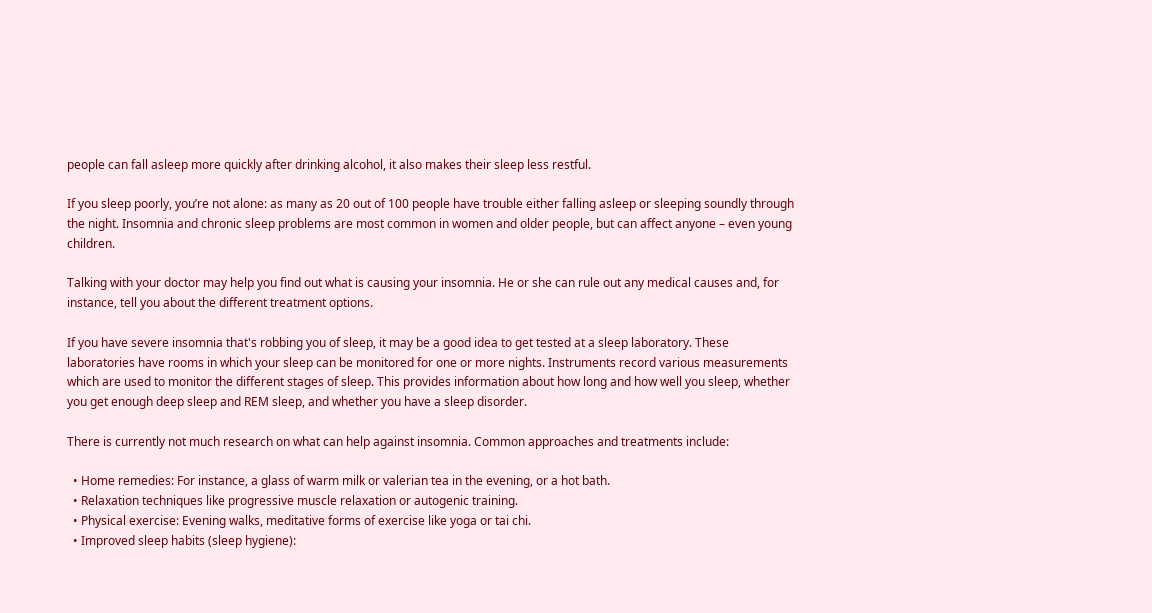people can fall asleep more quickly after drinking alcohol, it also makes their sleep less restful.

If you sleep poorly, you’re not alone: as many as 20 out of 100 people have trouble either falling asleep or sleeping soundly through the night. Insomnia and chronic sleep problems are most common in women and older people, but can affect anyone – even young children.

Talking with your doctor may help you find out what is causing your insomnia. He or she can rule out any medical causes and, for instance, tell you about the different treatment options.

If you have severe insomnia that's robbing you of sleep, it may be a good idea to get tested at a sleep laboratory. These laboratories have rooms in which your sleep can be monitored for one or more nights. Instruments record various measurements which are used to monitor the different stages of sleep. This provides information about how long and how well you sleep, whether you get enough deep sleep and REM sleep, and whether you have a sleep disorder.

There is currently not much research on what can help against insomnia. Common approaches and treatments include:

  • Home remedies: For instance, a glass of warm milk or valerian tea in the evening, or a hot bath.
  • Relaxation techniques like progressive muscle relaxation or autogenic training.
  • Physical exercise: Evening walks, meditative forms of exercise like yoga or tai chi.
  • Improved sleep habits (sleep hygiene):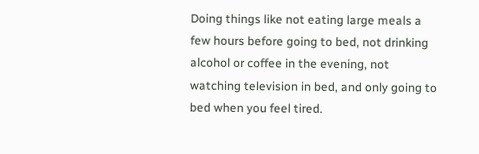Doing things like not eating large meals a few hours before going to bed, not drinking alcohol or coffee in the evening, not watching television in bed, and only going to bed when you feel tired.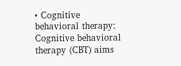• Cognitive behavioral therapy: Cognitive behavioral therapy (CBT) aims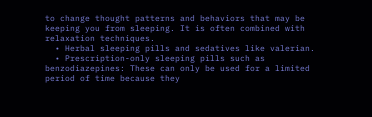to change thought patterns and behaviors that may be keeping you from sleeping. It is often combined with relaxation techniques.
  • Herbal sleeping pills and sedatives like valerian.
  • Prescription-only sleeping pills such as benzodiazepines: These can only be used for a limited period of time because they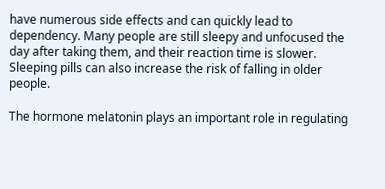have numerous side effects and can quickly lead to dependency. Many people are still sleepy and unfocused the day after taking them, and their reaction time is slower. Sleeping pills can also increase the risk of falling in older people.

The hormone melatonin plays an important role in regulating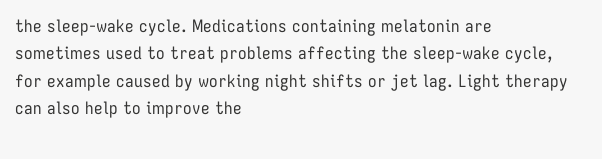the sleep-wake cycle. Medications containing melatonin are sometimes used to treat problems affecting the sleep-wake cycle, for example caused by working night shifts or jet lag. Light therapy can also help to improve the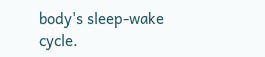body's sleep-wake cycle.